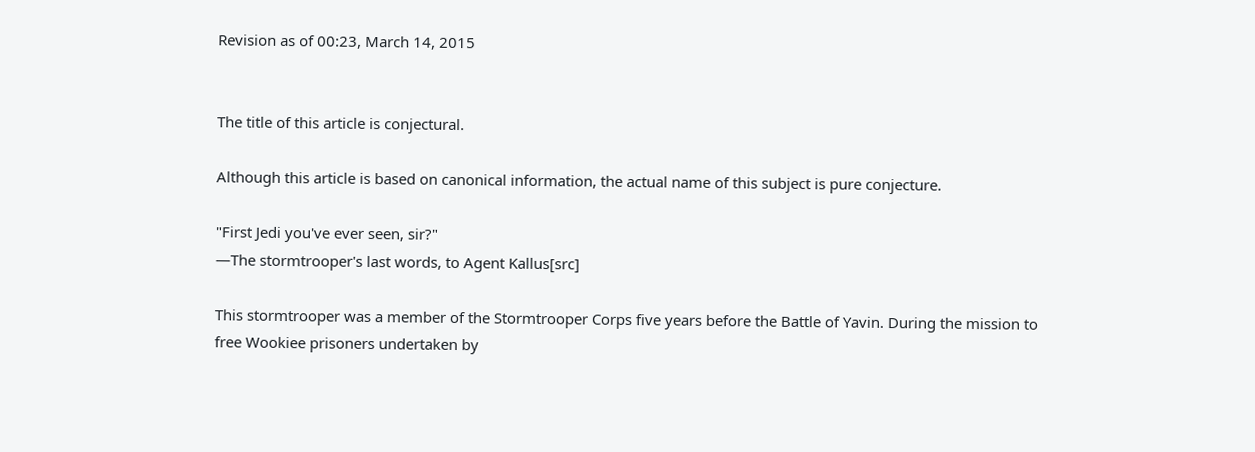Revision as of 00:23, March 14, 2015


The title of this article is conjectural.

Although this article is based on canonical information, the actual name of this subject is pure conjecture.

"First Jedi you've ever seen, sir?"
―The stormtrooper's last words, to Agent Kallus[src]

This stormtrooper was a member of the Stormtrooper Corps five years before the Battle of Yavin. During the mission to free Wookiee prisoners undertaken by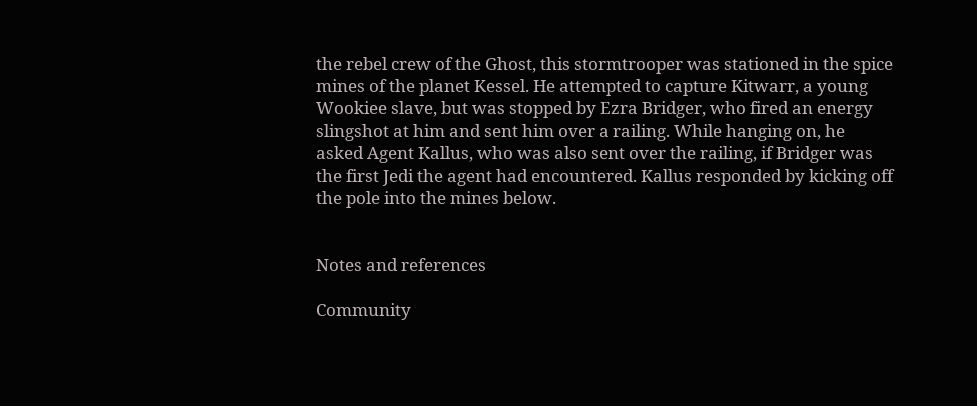the rebel crew of the Ghost, this stormtrooper was stationed in the spice mines of the planet Kessel. He attempted to capture Kitwarr, a young Wookiee slave, but was stopped by Ezra Bridger, who fired an energy slingshot at him and sent him over a railing. While hanging on, he asked Agent Kallus, who was also sent over the railing, if Bridger was the first Jedi the agent had encountered. Kallus responded by kicking off the pole into the mines below.


Notes and references

Community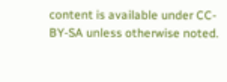content is available under CC-BY-SA unless otherwise noted.